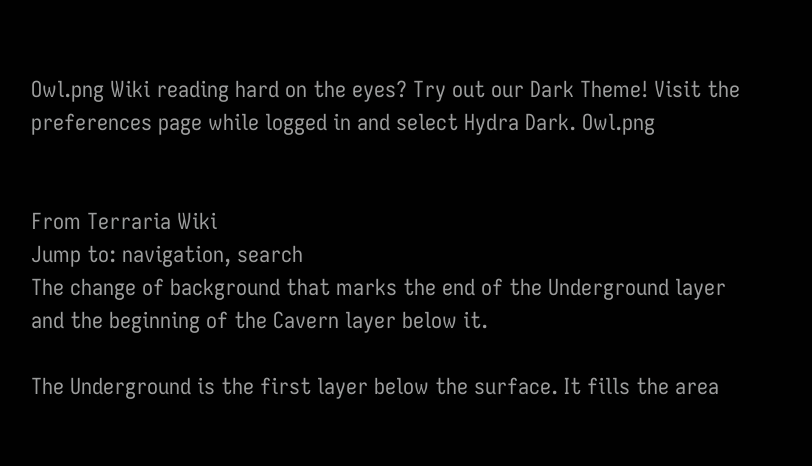Owl.png Wiki reading hard on the eyes? Try out our Dark Theme! Visit the preferences page while logged in and select Hydra Dark. Owl.png


From Terraria Wiki
Jump to: navigation, search
The change of background that marks the end of the Underground layer and the beginning of the Cavern layer below it.

The Underground is the first layer below the surface. It fills the area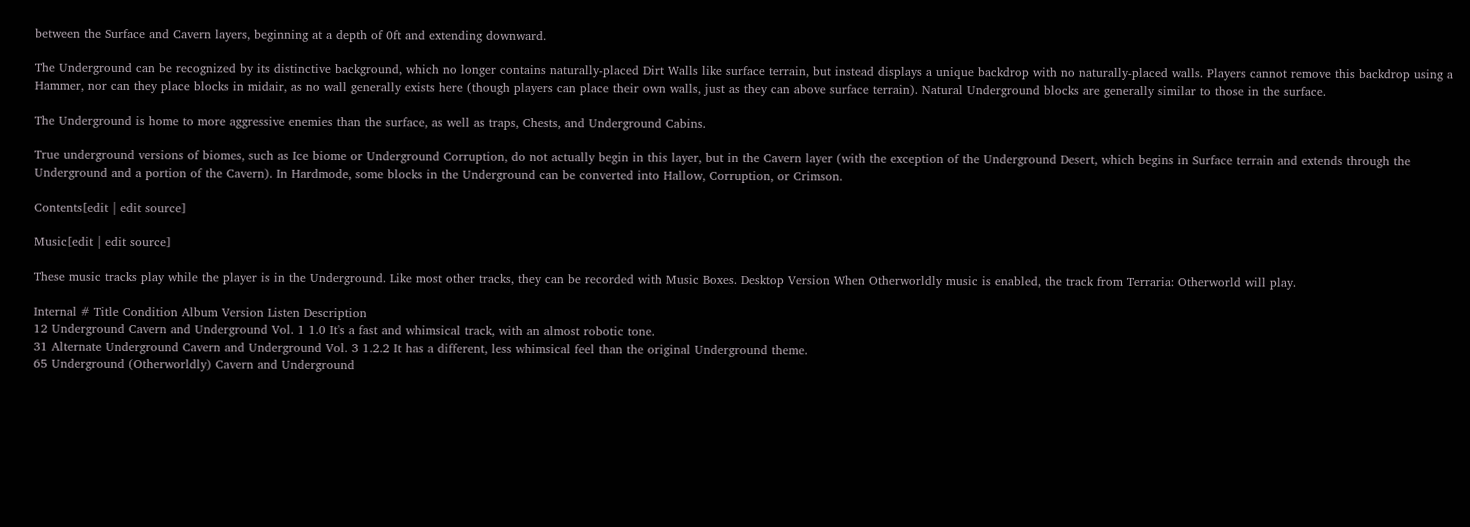between the Surface and Cavern layers, beginning at a depth of 0ft and extending downward.

The Underground can be recognized by its distinctive background, which no longer contains naturally-placed Dirt Walls like surface terrain, but instead displays a unique backdrop with no naturally-placed walls. Players cannot remove this backdrop using a Hammer, nor can they place blocks in midair, as no wall generally exists here (though players can place their own walls, just as they can above surface terrain). Natural Underground blocks are generally similar to those in the surface.

The Underground is home to more aggressive enemies than the surface, as well as traps, Chests, and Underground Cabins.

True underground versions of biomes, such as Ice biome or Underground Corruption, do not actually begin in this layer, but in the Cavern layer (with the exception of the Underground Desert, which begins in Surface terrain and extends through the Underground and a portion of the Cavern). In Hardmode, some blocks in the Underground can be converted into Hallow, Corruption, or Crimson.

Contents[edit | edit source]

Music[edit | edit source]

These music tracks play while the player is in the Underground. Like most other tracks, they can be recorded with Music Boxes. Desktop Version When Otherworldly music is enabled, the track from Terraria: Otherworld will play.

Internal # Title Condition Album Version Listen Description
12 Underground Cavern and Underground Vol. 1 1.0 It's a fast and whimsical track, with an almost robotic tone.
31 Alternate Underground Cavern and Underground Vol. 3 1.2.2 It has a different, less whimsical feel than the original Underground theme.
65 Underground (Otherworldly) Cavern and Underground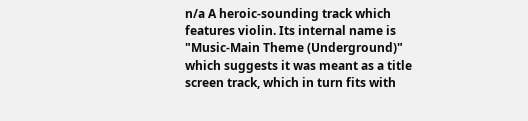n/a A heroic-sounding track which features violin. Its internal name is "Music-Main Theme (Underground)" which suggests it was meant as a title screen track, which in turn fits with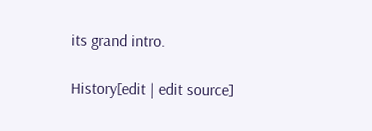its grand intro.

History[edit | edit source]